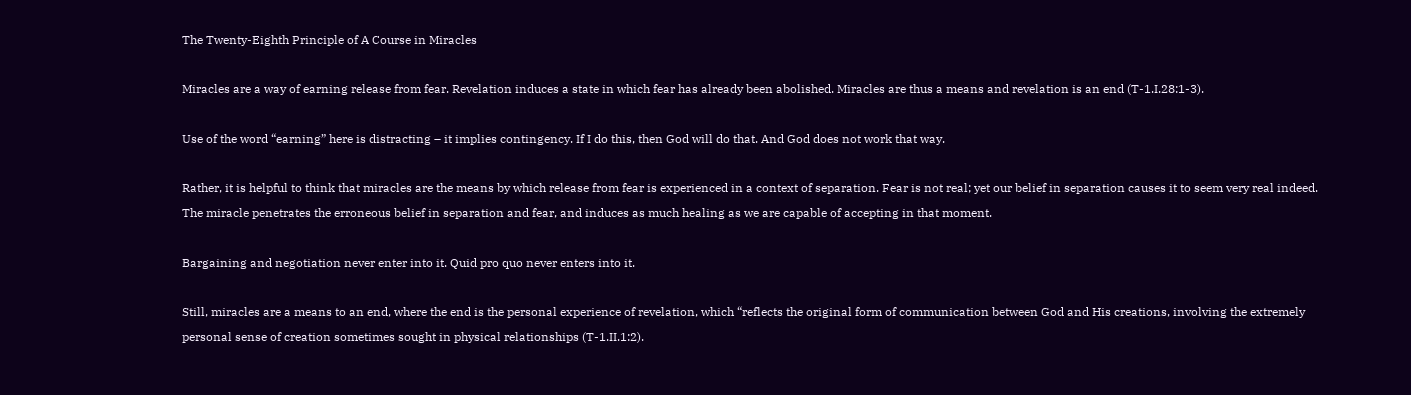The Twenty-Eighth Principle of A Course in Miracles

Miracles are a way of earning release from fear. Revelation induces a state in which fear has already been abolished. Miracles are thus a means and revelation is an end (T-1.I.28:1-3).

Use of the word “earning” here is distracting – it implies contingency. If I do this, then God will do that. And God does not work that way.

Rather, it is helpful to think that miracles are the means by which release from fear is experienced in a context of separation. Fear is not real; yet our belief in separation causes it to seem very real indeed. The miracle penetrates the erroneous belief in separation and fear, and induces as much healing as we are capable of accepting in that moment.

Bargaining and negotiation never enter into it. Quid pro quo never enters into it.

Still, miracles are a means to an end, where the end is the personal experience of revelation, which “reflects the original form of communication between God and His creations, involving the extremely personal sense of creation sometimes sought in physical relationships (T-1.II.1:2).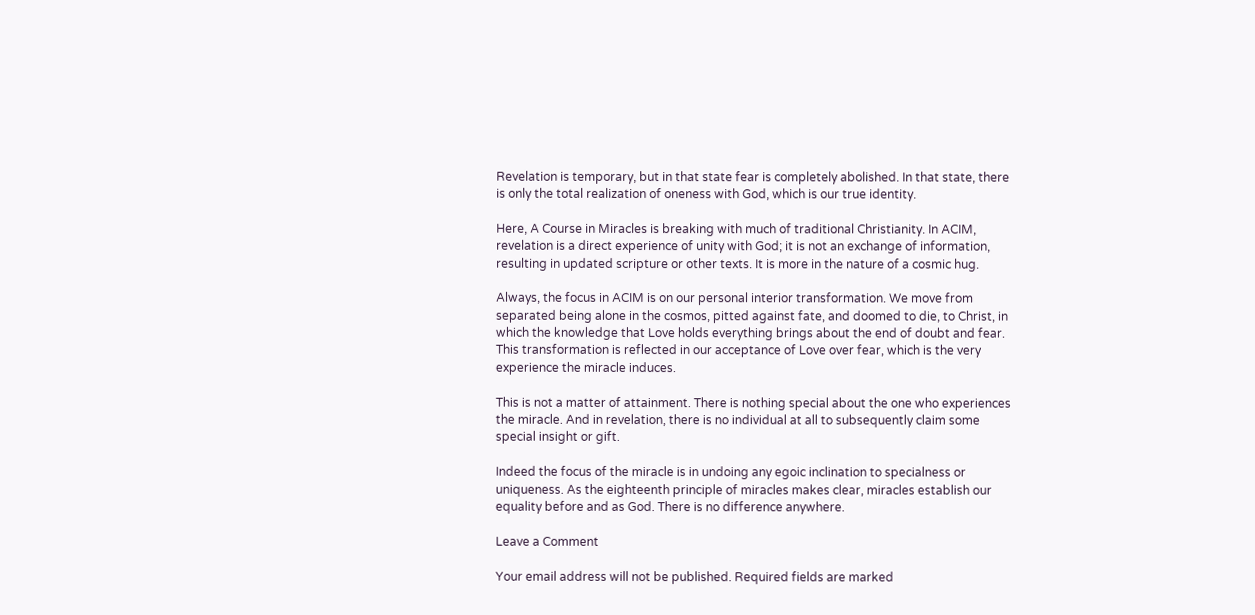Revelation is temporary, but in that state fear is completely abolished. In that state, there is only the total realization of oneness with God, which is our true identity.

Here, A Course in Miracles is breaking with much of traditional Christianity. In ACIM, revelation is a direct experience of unity with God; it is not an exchange of information, resulting in updated scripture or other texts. It is more in the nature of a cosmic hug.

Always, the focus in ACIM is on our personal interior transformation. We move from separated being alone in the cosmos, pitted against fate, and doomed to die, to Christ, in which the knowledge that Love holds everything brings about the end of doubt and fear. This transformation is reflected in our acceptance of Love over fear, which is the very experience the miracle induces.

This is not a matter of attainment. There is nothing special about the one who experiences the miracle. And in revelation, there is no individual at all to subsequently claim some special insight or gift.

Indeed the focus of the miracle is in undoing any egoic inclination to specialness or uniqueness. As the eighteenth principle of miracles makes clear, miracles establish our equality before and as God. There is no difference anywhere.

Leave a Comment

Your email address will not be published. Required fields are marked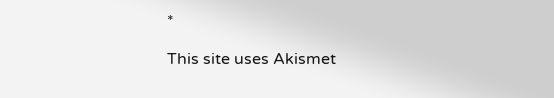*

This site uses Akismet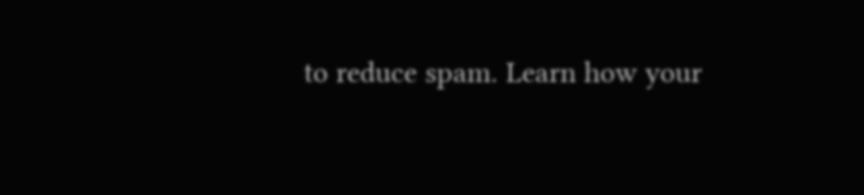to reduce spam. Learn how your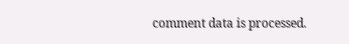comment data is processed.